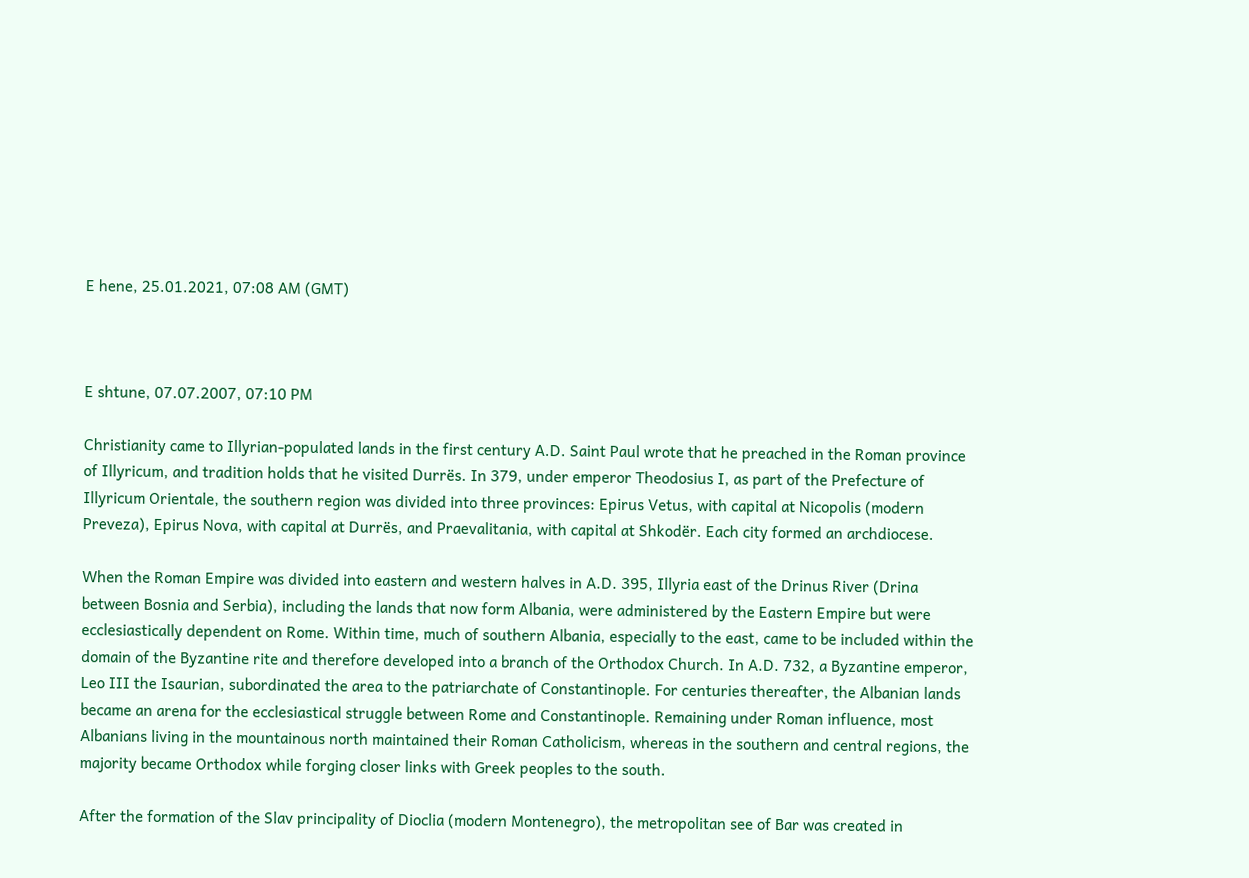E hene, 25.01.2021, 07:08 AM (GMT)



E shtune, 07.07.2007, 07:10 PM

Christianity came to Illyrian-populated lands in the first century A.D. Saint Paul wrote that he preached in the Roman province of Illyricum, and tradition holds that he visited Durrës. In 379, under emperor Theodosius I, as part of the Prefecture of Illyricum Orientale, the southern region was divided into three provinces: Epirus Vetus, with capital at Nicopolis (modern Preveza), Epirus Nova, with capital at Durrës, and Praevalitania, with capital at Shkodër. Each city formed an archdiocese.

When the Roman Empire was divided into eastern and western halves in A.D. 395, Illyria east of the Drinus River (Drina between Bosnia and Serbia), including the lands that now form Albania, were administered by the Eastern Empire but were ecclesiastically dependent on Rome. Within time, much of southern Albania, especially to the east, came to be included within the domain of the Byzantine rite and therefore developed into a branch of the Orthodox Church. In A.D. 732, a Byzantine emperor, Leo III the Isaurian, subordinated the area to the patriarchate of Constantinople. For centuries thereafter, the Albanian lands became an arena for the ecclesiastical struggle between Rome and Constantinople. Remaining under Roman influence, most Albanians living in the mountainous north maintained their Roman Catholicism, whereas in the southern and central regions, the majority became Orthodox while forging closer links with Greek peoples to the south.

After the formation of the Slav principality of Dioclia (modern Montenegro), the metropolitan see of Bar was created in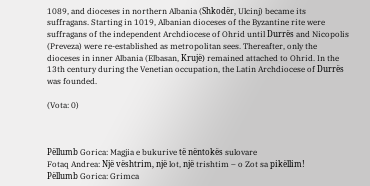1089, and dioceses in northern Albania (Shkodër, Ulcinj) became its suffragans. Starting in 1019, Albanian dioceses of the Byzantine rite were suffragans of the independent Archdiocese of Ohrid until Durrës and Nicopolis (Preveza) were re-established as metropolitan sees. Thereafter, only the dioceses in inner Albania (Elbasan, Krujë) remained attached to Ohrid. In the 13th century during the Venetian occupation, the Latin Archdiocese of Durrës was founded.

(Vota: 0)



Pëllumb Gorica: Magjia e bukurive të nëntokës sulovare
Fotaq Andrea: Një vështrim, një lot, një trishtim – o Zot sa pikëllim!
Pëllumb Gorica: Grimca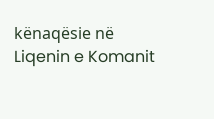kënaqësie në Liqenin e Komanit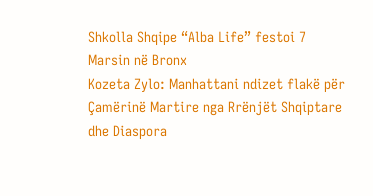Shkolla Shqipe “Alba Life” festoi 7 Marsin në Bronx
Kozeta Zylo: Manhattani ndizet flakë për Çamërinë Martire nga Rrënjët Shqiptare dhe Diaspora